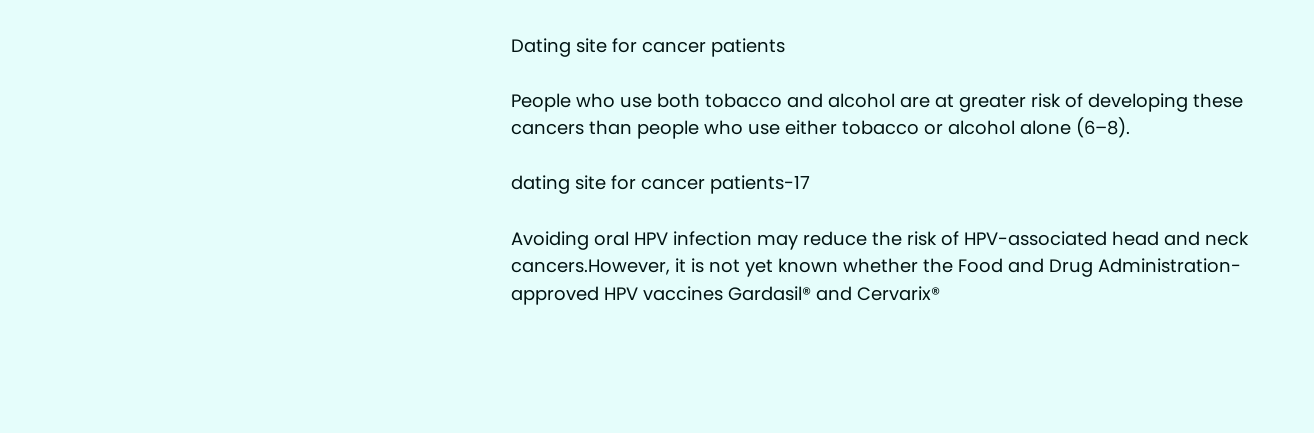Dating site for cancer patients

People who use both tobacco and alcohol are at greater risk of developing these cancers than people who use either tobacco or alcohol alone (6–8).

dating site for cancer patients-17

Avoiding oral HPV infection may reduce the risk of HPV-associated head and neck cancers.However, it is not yet known whether the Food and Drug Administration-approved HPV vaccines Gardasil® and Cervarix®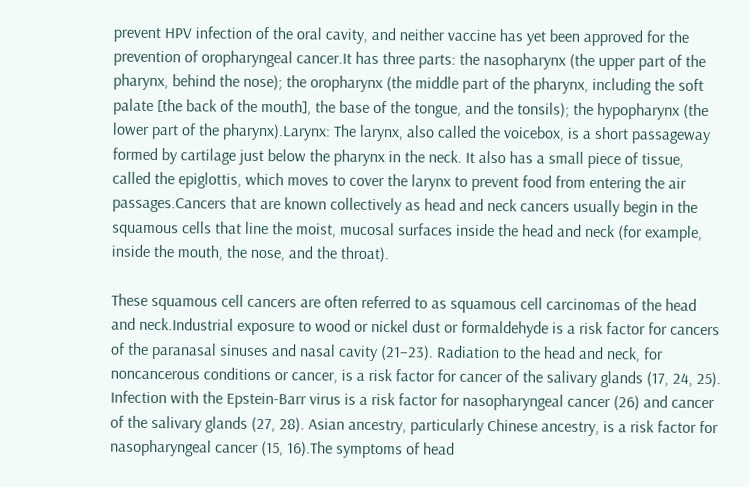prevent HPV infection of the oral cavity, and neither vaccine has yet been approved for the prevention of oropharyngeal cancer.It has three parts: the nasopharynx (the upper part of the pharynx, behind the nose); the oropharynx (the middle part of the pharynx, including the soft palate [the back of the mouth], the base of the tongue, and the tonsils); the hypopharynx (the lower part of the pharynx).Larynx: The larynx, also called the voicebox, is a short passageway formed by cartilage just below the pharynx in the neck. It also has a small piece of tissue, called the epiglottis, which moves to cover the larynx to prevent food from entering the air passages.Cancers that are known collectively as head and neck cancers usually begin in the squamous cells that line the moist, mucosal surfaces inside the head and neck (for example, inside the mouth, the nose, and the throat).

These squamous cell cancers are often referred to as squamous cell carcinomas of the head and neck.Industrial exposure to wood or nickel dust or formaldehyde is a risk factor for cancers of the paranasal sinuses and nasal cavity (21–23). Radiation to the head and neck, for noncancerous conditions or cancer, is a risk factor for cancer of the salivary glands (17, 24, 25). Infection with the Epstein-Barr virus is a risk factor for nasopharyngeal cancer (26) and cancer of the salivary glands (27, 28). Asian ancestry, particularly Chinese ancestry, is a risk factor for nasopharyngeal cancer (15, 16).The symptoms of head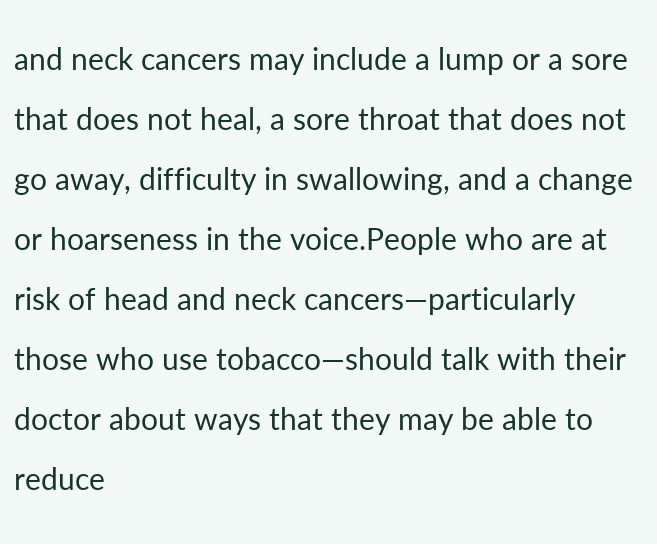and neck cancers may include a lump or a sore that does not heal, a sore throat that does not go away, difficulty in swallowing, and a change or hoarseness in the voice.People who are at risk of head and neck cancers―particularly those who use tobacco―should talk with their doctor about ways that they may be able to reduce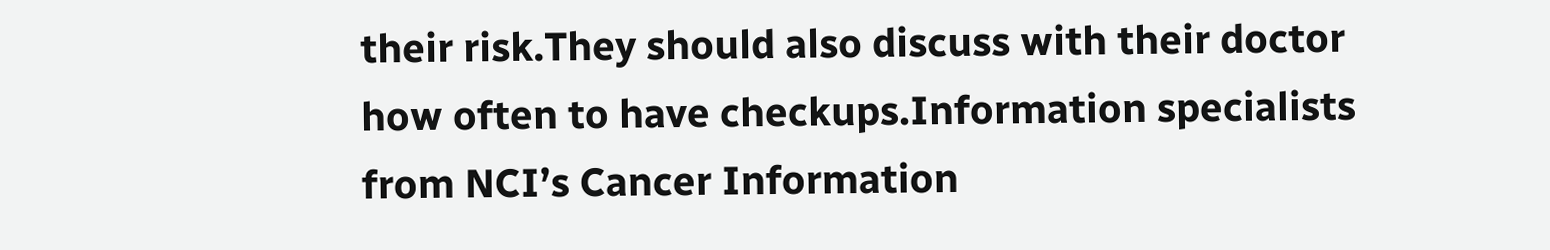their risk.They should also discuss with their doctor how often to have checkups.Information specialists from NCI’s Cancer Information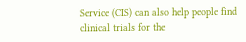Service (CIS) can also help people find clinical trials for the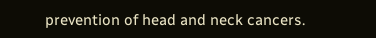prevention of head and neck cancers.